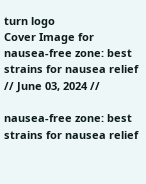turn logo
Cover Image for nausea-free zone: best strains for nausea relief
// June 03, 2024 //

nausea-free zone: best strains for nausea relief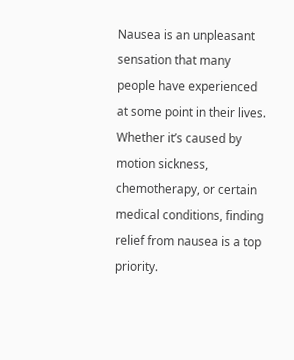Nausea is an unpleasant sensation that many people have experienced at some point in their lives. Whether it’s caused by motion sickness, chemotherapy, or certain medical conditions, finding relief from nausea is a top priority.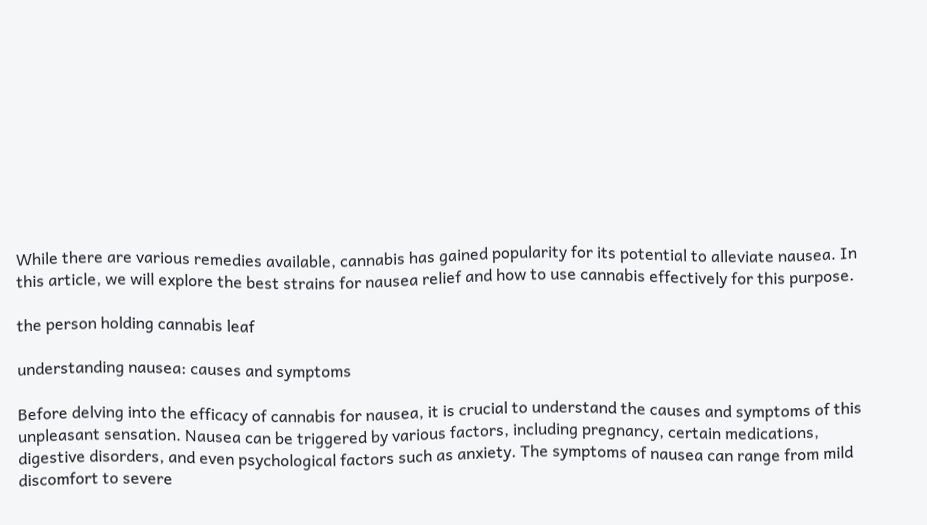While there are various remedies available, cannabis has gained popularity for its potential to alleviate nausea. In this article, we will explore the best strains for nausea relief and how to use cannabis effectively for this purpose.

the person holding cannabis leaf

understanding nausea: causes and symptoms

Before delving into the efficacy of cannabis for nausea, it is crucial to understand the causes and symptoms of this unpleasant sensation. Nausea can be triggered by various factors, including pregnancy, certain medications, digestive disorders, and even psychological factors such as anxiety. The symptoms of nausea can range from mild discomfort to severe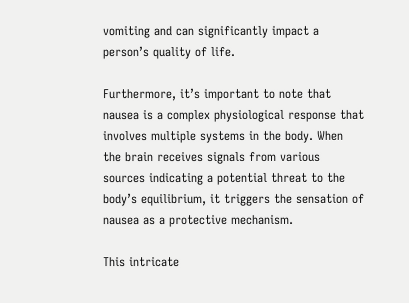vomiting and can significantly impact a person’s quality of life.

Furthermore, it’s important to note that nausea is a complex physiological response that involves multiple systems in the body. When the brain receives signals from various sources indicating a potential threat to the body’s equilibrium, it triggers the sensation of nausea as a protective mechanism.

This intricate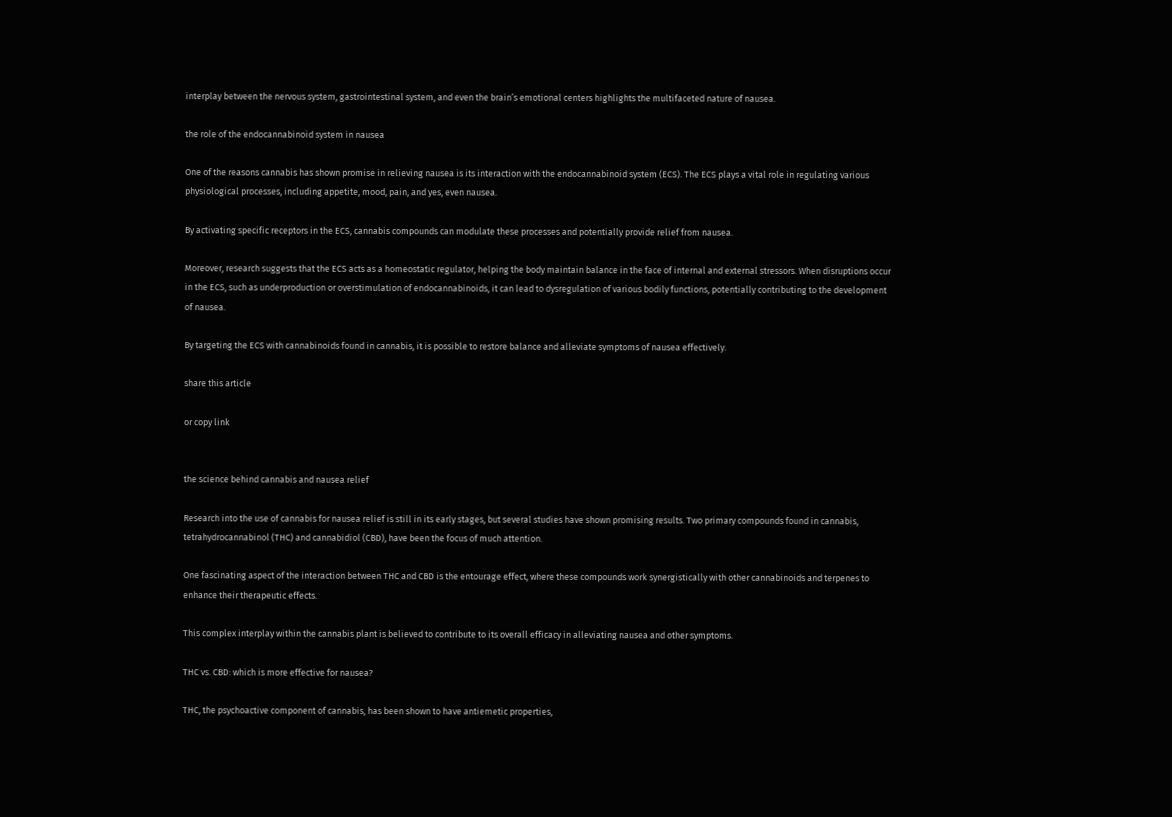interplay between the nervous system, gastrointestinal system, and even the brain’s emotional centers highlights the multifaceted nature of nausea.

the role of the endocannabinoid system in nausea

One of the reasons cannabis has shown promise in relieving nausea is its interaction with the endocannabinoid system (ECS). The ECS plays a vital role in regulating various physiological processes, including appetite, mood, pain, and yes, even nausea.

By activating specific receptors in the ECS, cannabis compounds can modulate these processes and potentially provide relief from nausea.

Moreover, research suggests that the ECS acts as a homeostatic regulator, helping the body maintain balance in the face of internal and external stressors. When disruptions occur in the ECS, such as underproduction or overstimulation of endocannabinoids, it can lead to dysregulation of various bodily functions, potentially contributing to the development of nausea.

By targeting the ECS with cannabinoids found in cannabis, it is possible to restore balance and alleviate symptoms of nausea effectively.

share this article

or copy link


the science behind cannabis and nausea relief

Research into the use of cannabis for nausea relief is still in its early stages, but several studies have shown promising results. Two primary compounds found in cannabis, tetrahydrocannabinol (THC) and cannabidiol (CBD), have been the focus of much attention.

One fascinating aspect of the interaction between THC and CBD is the entourage effect, where these compounds work synergistically with other cannabinoids and terpenes to enhance their therapeutic effects.

This complex interplay within the cannabis plant is believed to contribute to its overall efficacy in alleviating nausea and other symptoms.

THC vs. CBD: which is more effective for nausea?

THC, the psychoactive component of cannabis, has been shown to have antiemetic properties,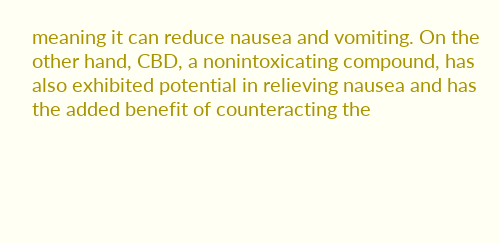meaning it can reduce nausea and vomiting. On the other hand, CBD, a nonintoxicating compound, has also exhibited potential in relieving nausea and has the added benefit of counteracting the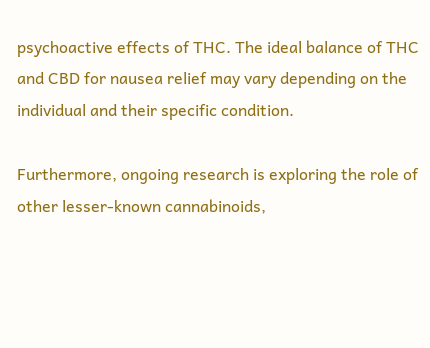psychoactive effects of THC. The ideal balance of THC and CBD for nausea relief may vary depending on the individual and their specific condition.

Furthermore, ongoing research is exploring the role of other lesser-known cannabinoids,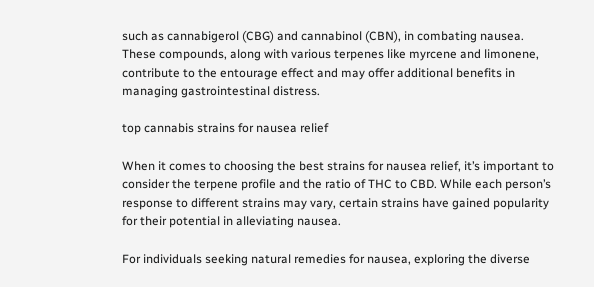such as cannabigerol (CBG) and cannabinol (CBN), in combating nausea. These compounds, along with various terpenes like myrcene and limonene, contribute to the entourage effect and may offer additional benefits in managing gastrointestinal distress.

top cannabis strains for nausea relief

When it comes to choosing the best strains for nausea relief, it’s important to consider the terpene profile and the ratio of THC to CBD. While each person’s response to different strains may vary, certain strains have gained popularity for their potential in alleviating nausea.

For individuals seeking natural remedies for nausea, exploring the diverse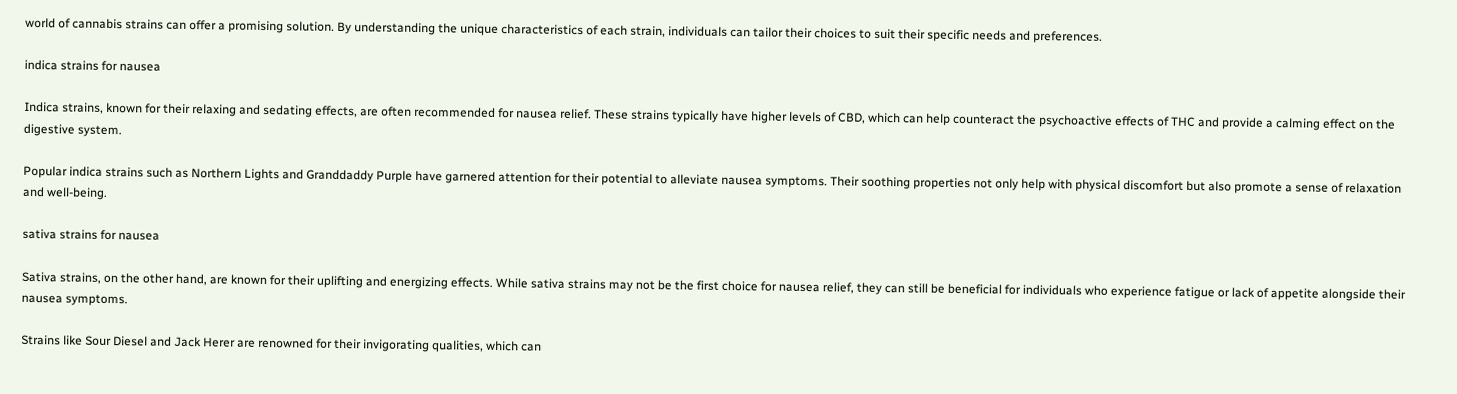world of cannabis strains can offer a promising solution. By understanding the unique characteristics of each strain, individuals can tailor their choices to suit their specific needs and preferences.

indica strains for nausea

Indica strains, known for their relaxing and sedating effects, are often recommended for nausea relief. These strains typically have higher levels of CBD, which can help counteract the psychoactive effects of THC and provide a calming effect on the digestive system.

Popular indica strains such as Northern Lights and Granddaddy Purple have garnered attention for their potential to alleviate nausea symptoms. Their soothing properties not only help with physical discomfort but also promote a sense of relaxation and well-being.

sativa strains for nausea

Sativa strains, on the other hand, are known for their uplifting and energizing effects. While sativa strains may not be the first choice for nausea relief, they can still be beneficial for individuals who experience fatigue or lack of appetite alongside their nausea symptoms.

Strains like Sour Diesel and Jack Herer are renowned for their invigorating qualities, which can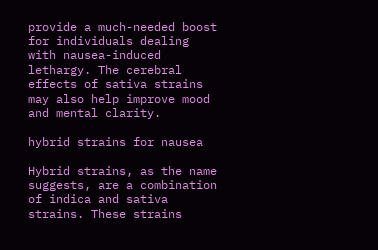provide a much-needed boost for individuals dealing with nausea-induced lethargy. The cerebral effects of sativa strains may also help improve mood and mental clarity.

hybrid strains for nausea

Hybrid strains, as the name suggests, are a combination of indica and sativa strains. These strains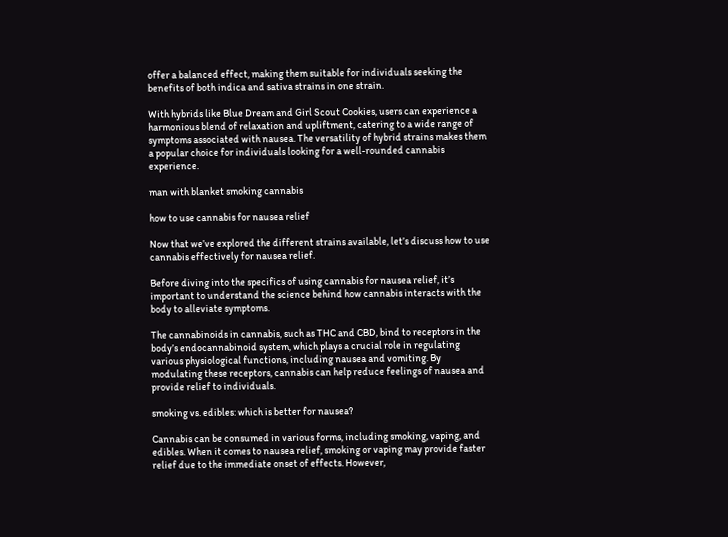offer a balanced effect, making them suitable for individuals seeking the benefits of both indica and sativa strains in one strain.

With hybrids like Blue Dream and Girl Scout Cookies, users can experience a harmonious blend of relaxation and upliftment, catering to a wide range of symptoms associated with nausea. The versatility of hybrid strains makes them a popular choice for individuals looking for a well-rounded cannabis experience.

man with blanket smoking cannabis

how to use cannabis for nausea relief

Now that we’ve explored the different strains available, let’s discuss how to use cannabis effectively for nausea relief.

Before diving into the specifics of using cannabis for nausea relief, it’s important to understand the science behind how cannabis interacts with the body to alleviate symptoms.

The cannabinoids in cannabis, such as THC and CBD, bind to receptors in the body’s endocannabinoid system, which plays a crucial role in regulating various physiological functions, including nausea and vomiting. By modulating these receptors, cannabis can help reduce feelings of nausea and provide relief to individuals.

smoking vs. edibles: which is better for nausea?

Cannabis can be consumed in various forms, including smoking, vaping, and edibles. When it comes to nausea relief, smoking or vaping may provide faster relief due to the immediate onset of effects. However,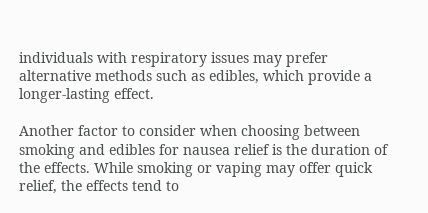individuals with respiratory issues may prefer alternative methods such as edibles, which provide a longer-lasting effect.

Another factor to consider when choosing between smoking and edibles for nausea relief is the duration of the effects. While smoking or vaping may offer quick relief, the effects tend to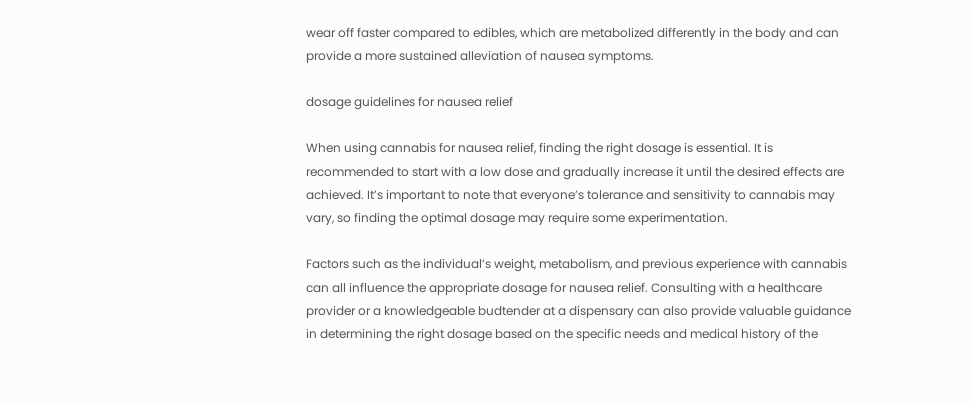wear off faster compared to edibles, which are metabolized differently in the body and can provide a more sustained alleviation of nausea symptoms.

dosage guidelines for nausea relief

When using cannabis for nausea relief, finding the right dosage is essential. It is recommended to start with a low dose and gradually increase it until the desired effects are achieved. It’s important to note that everyone’s tolerance and sensitivity to cannabis may vary, so finding the optimal dosage may require some experimentation.

Factors such as the individual’s weight, metabolism, and previous experience with cannabis can all influence the appropriate dosage for nausea relief. Consulting with a healthcare provider or a knowledgeable budtender at a dispensary can also provide valuable guidance in determining the right dosage based on the specific needs and medical history of the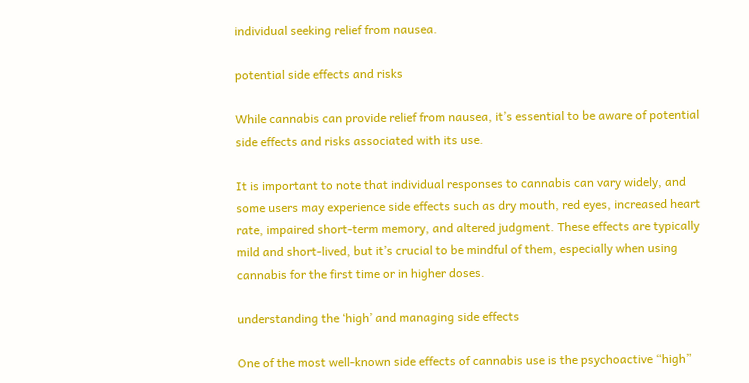individual seeking relief from nausea.

potential side effects and risks

While cannabis can provide relief from nausea, it’s essential to be aware of potential side effects and risks associated with its use.

It is important to note that individual responses to cannabis can vary widely, and some users may experience side effects such as dry mouth, red eyes, increased heart rate, impaired short-term memory, and altered judgment. These effects are typically mild and short-lived, but it’s crucial to be mindful of them, especially when using cannabis for the first time or in higher doses.

understanding the ‘high’ and managing side effects

One of the most well-known side effects of cannabis use is the psychoactive “high”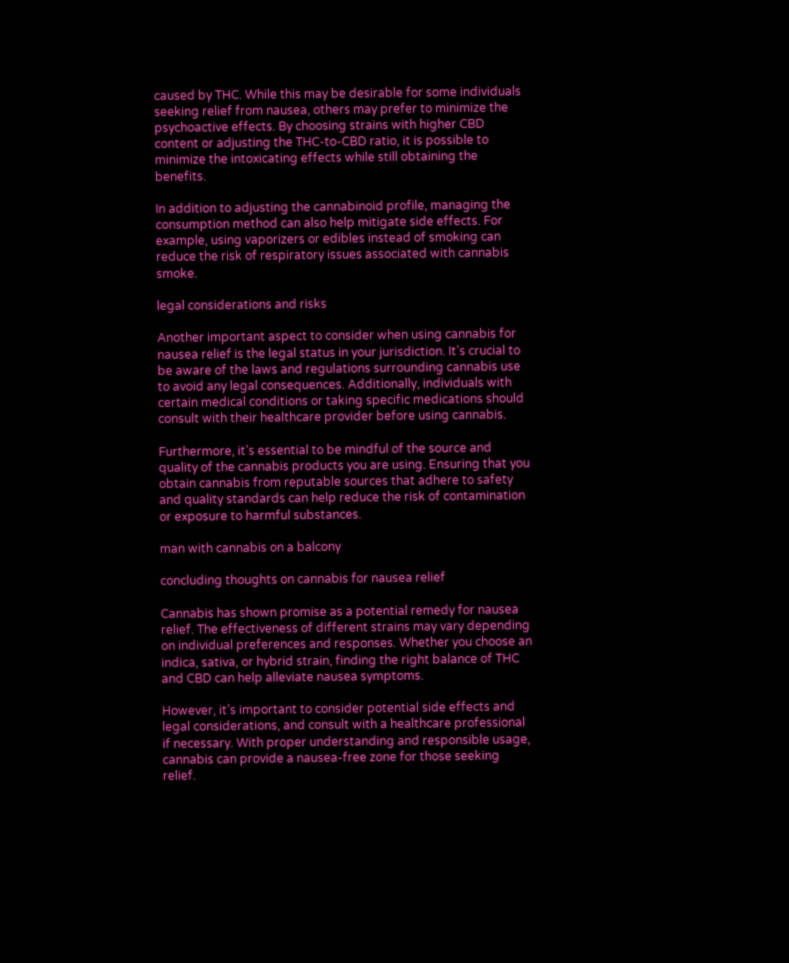caused by THC. While this may be desirable for some individuals seeking relief from nausea, others may prefer to minimize the psychoactive effects. By choosing strains with higher CBD content or adjusting the THC-to-CBD ratio, it is possible to minimize the intoxicating effects while still obtaining the benefits.

In addition to adjusting the cannabinoid profile, managing the consumption method can also help mitigate side effects. For example, using vaporizers or edibles instead of smoking can reduce the risk of respiratory issues associated with cannabis smoke.

legal considerations and risks

Another important aspect to consider when using cannabis for nausea relief is the legal status in your jurisdiction. It’s crucial to be aware of the laws and regulations surrounding cannabis use to avoid any legal consequences. Additionally, individuals with certain medical conditions or taking specific medications should consult with their healthcare provider before using cannabis.

Furthermore, it’s essential to be mindful of the source and quality of the cannabis products you are using. Ensuring that you obtain cannabis from reputable sources that adhere to safety and quality standards can help reduce the risk of contamination or exposure to harmful substances.

man with cannabis on a balcony

concluding thoughts on cannabis for nausea relief

Cannabis has shown promise as a potential remedy for nausea relief. The effectiveness of different strains may vary depending on individual preferences and responses. Whether you choose an indica, sativa, or hybrid strain, finding the right balance of THC and CBD can help alleviate nausea symptoms.

However, it’s important to consider potential side effects and legal considerations, and consult with a healthcare professional if necessary. With proper understanding and responsible usage, cannabis can provide a nausea-free zone for those seeking relief.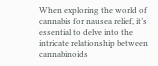When exploring the world of cannabis for nausea relief, it’s essential to delve into the intricate relationship between cannabinoids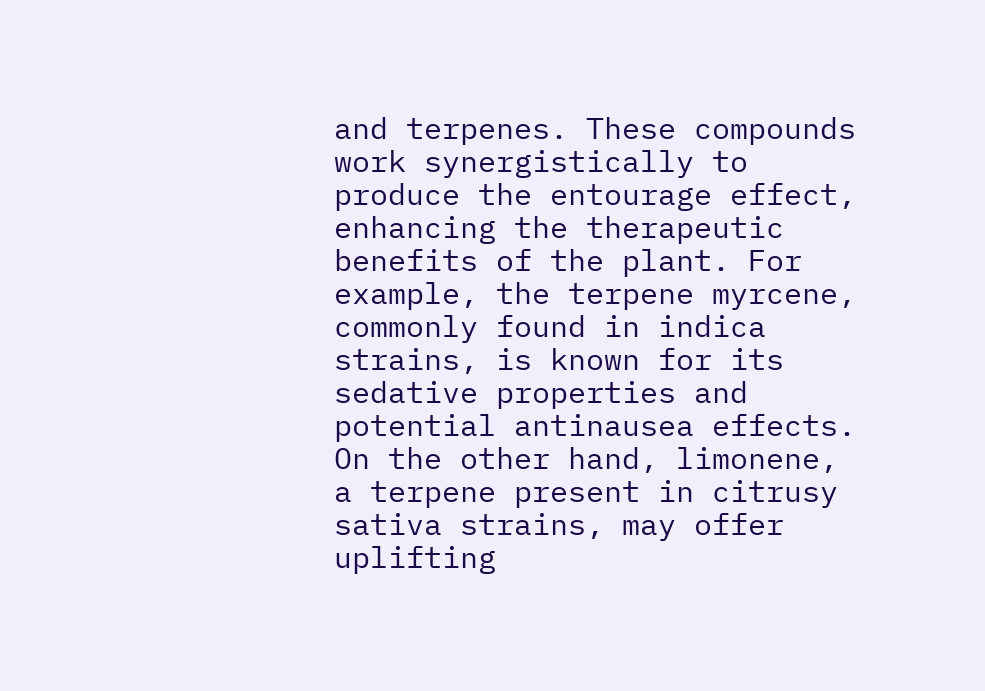and terpenes. These compounds work synergistically to produce the entourage effect, enhancing the therapeutic benefits of the plant. For example, the terpene myrcene, commonly found in indica strains, is known for its sedative properties and potential antinausea effects. On the other hand, limonene, a terpene present in citrusy sativa strains, may offer uplifting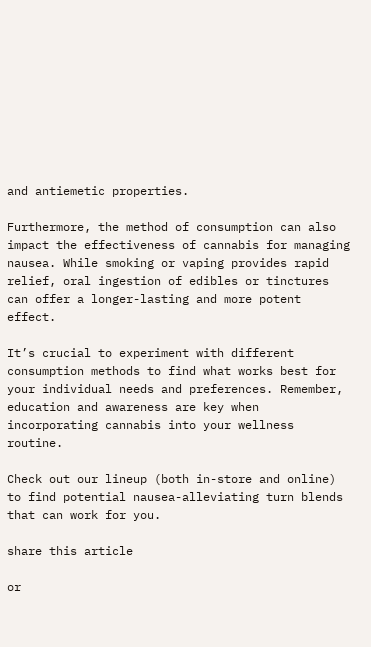and antiemetic properties.

Furthermore, the method of consumption can also impact the effectiveness of cannabis for managing nausea. While smoking or vaping provides rapid relief, oral ingestion of edibles or tinctures can offer a longer-lasting and more potent effect.

It’s crucial to experiment with different consumption methods to find what works best for your individual needs and preferences. Remember, education and awareness are key when incorporating cannabis into your wellness routine.

Check out our lineup (both in-store and online) to find potential nausea-alleviating turn blends that can work for you.

share this article

or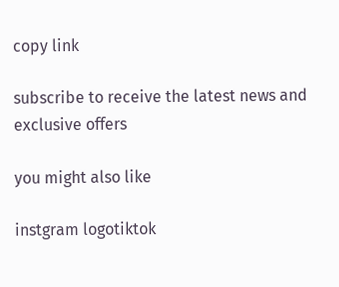copy link

subscribe to receive the latest news and exclusive offers

you might also like

instgram logotiktok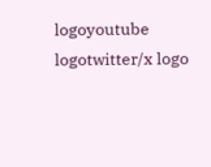logoyoutube logotwitter/x logo